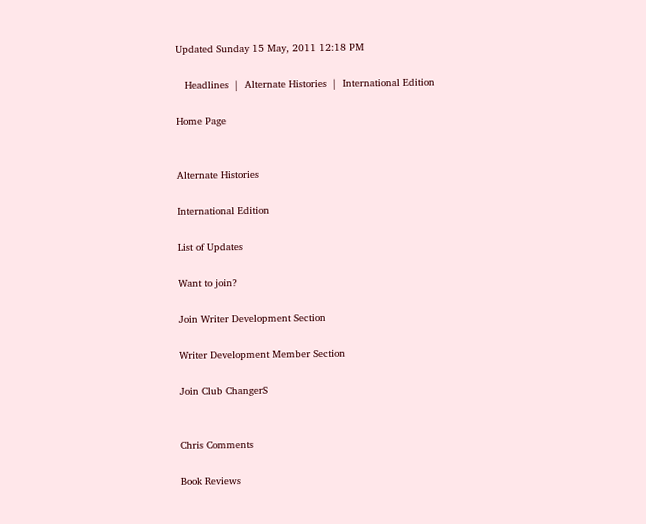Updated Sunday 15 May, 2011 12:18 PM

   Headlines  |  Alternate Histories  |  International Edition

Home Page


Alternate Histories

International Edition

List of Updates

Want to join?

Join Writer Development Section

Writer Development Member Section

Join Club ChangerS


Chris Comments

Book Reviews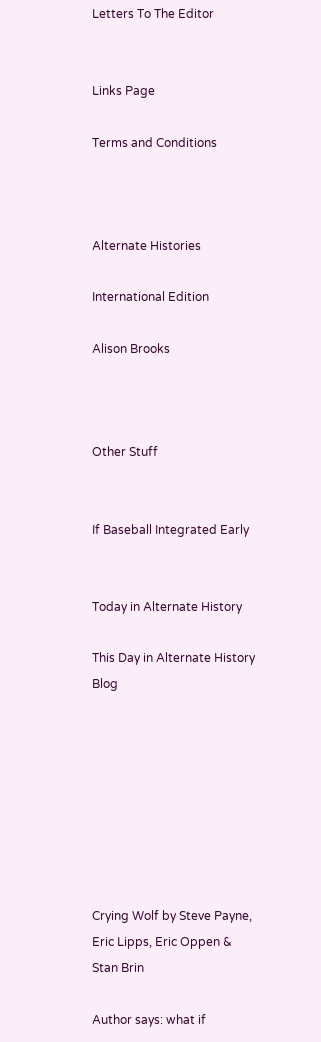Letters To The Editor


Links Page

Terms and Conditions



Alternate Histories

International Edition

Alison Brooks



Other Stuff


If Baseball Integrated Early


Today in Alternate History

This Day in Alternate History Blog








Crying Wolf by Steve Payne, Eric Lipps, Eric Oppen & Stan Brin

Author says: what if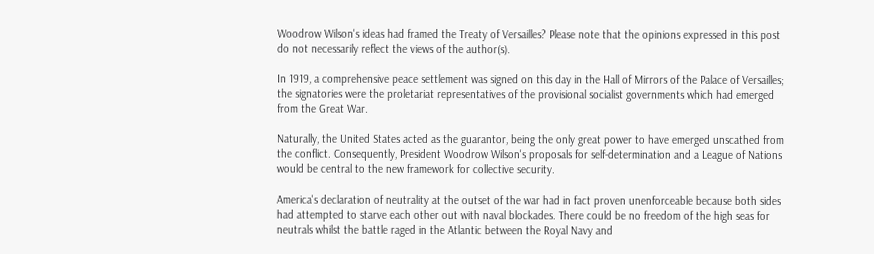Woodrow Wilson's ideas had framed the Treaty of Versailles? Please note that the opinions expressed in this post do not necessarily reflect the views of the author(s).

In 1919, a comprehensive peace settlement was signed on this day in the Hall of Mirrors of the Palace of Versailles; the signatories were the proletariat representatives of the provisional socialist governments which had emerged from the Great War.

Naturally, the United States acted as the guarantor, being the only great power to have emerged unscathed from the conflict. Consequently, President Woodrow Wilson's proposals for self-determination and a League of Nations would be central to the new framework for collective security.

America's declaration of neutrality at the outset of the war had in fact proven unenforceable because both sides had attempted to starve each other out with naval blockades. There could be no freedom of the high seas for neutrals whilst the battle raged in the Atlantic between the Royal Navy and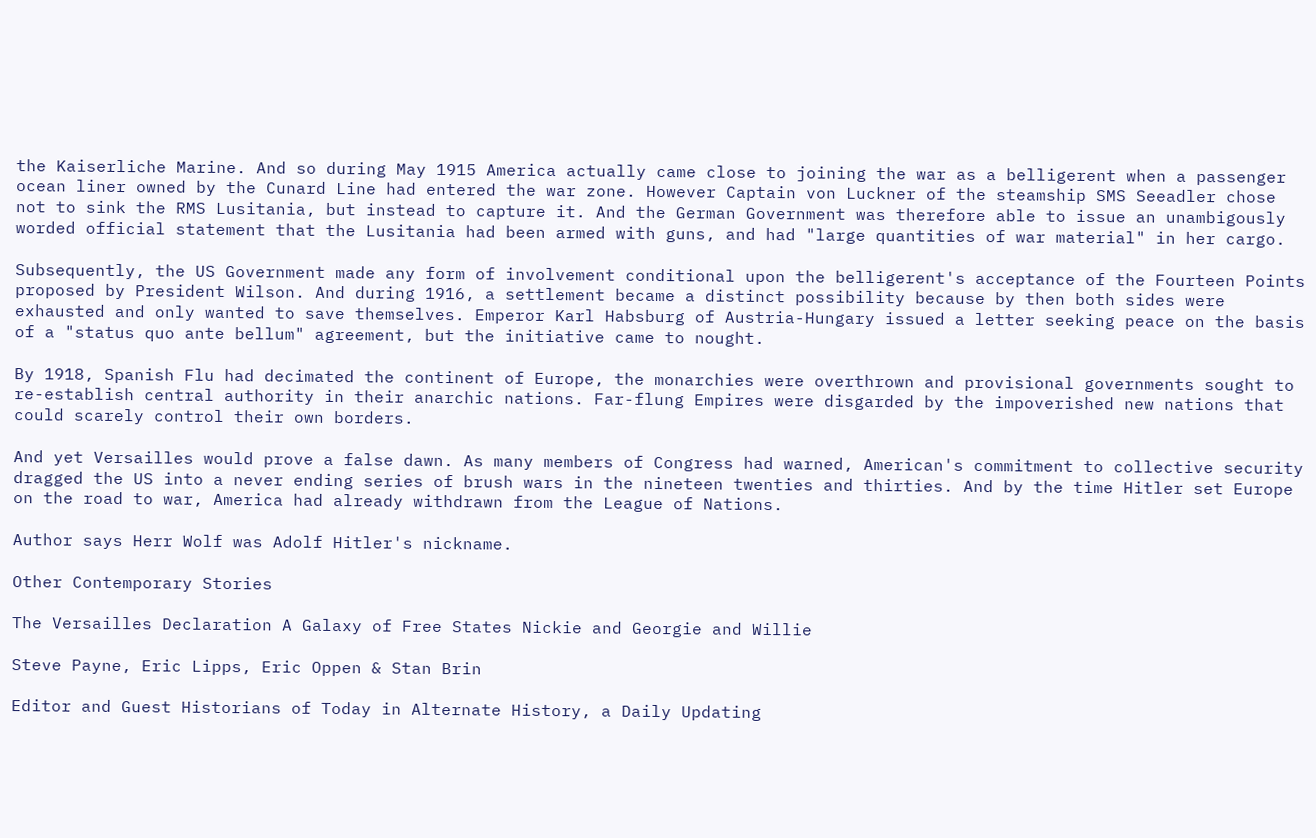the Kaiserliche Marine. And so during May 1915 America actually came close to joining the war as a belligerent when a passenger ocean liner owned by the Cunard Line had entered the war zone. However Captain von Luckner of the steamship SMS Seeadler chose not to sink the RMS Lusitania, but instead to capture it. And the German Government was therefore able to issue an unambigously worded official statement that the Lusitania had been armed with guns, and had "large quantities of war material" in her cargo.

Subsequently, the US Government made any form of involvement conditional upon the belligerent's acceptance of the Fourteen Points proposed by President Wilson. And during 1916, a settlement became a distinct possibility because by then both sides were exhausted and only wanted to save themselves. Emperor Karl Habsburg of Austria-Hungary issued a letter seeking peace on the basis of a "status quo ante bellum" agreement, but the initiative came to nought.

By 1918, Spanish Flu had decimated the continent of Europe, the monarchies were overthrown and provisional governments sought to re-establish central authority in their anarchic nations. Far-flung Empires were disgarded by the impoverished new nations that could scarely control their own borders.

And yet Versailles would prove a false dawn. As many members of Congress had warned, American's commitment to collective security dragged the US into a never ending series of brush wars in the nineteen twenties and thirties. And by the time Hitler set Europe on the road to war, America had already withdrawn from the League of Nations.

Author says Herr Wolf was Adolf Hitler's nickname.

Other Contemporary Stories

The Versailles Declaration A Galaxy of Free States Nickie and Georgie and Willie

Steve Payne, Eric Lipps, Eric Oppen & Stan Brin

Editor and Guest Historians of Today in Alternate History, a Daily Updating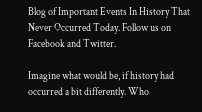Blog of Important Events In History That Never Occurred Today. Follow us on Facebook and Twitter.

Imagine what would be, if history had occurred a bit differently. Who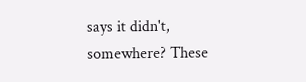says it didn't, somewhere? These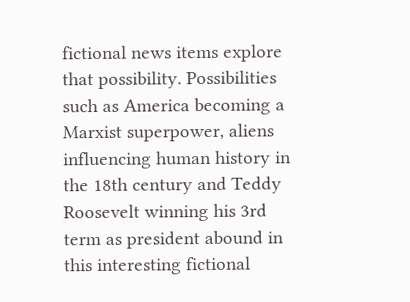fictional news items explore that possibility. Possibilities such as America becoming a Marxist superpower, aliens influencing human history in the 18th century and Teddy Roosevelt winning his 3rd term as president abound in this interesting fictional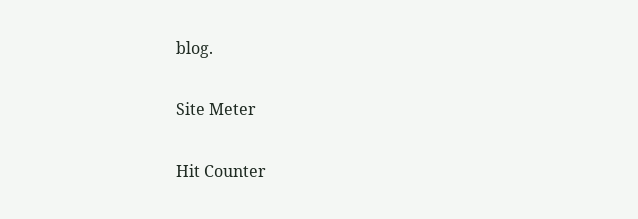blog.


Site Meter


Hit Counter